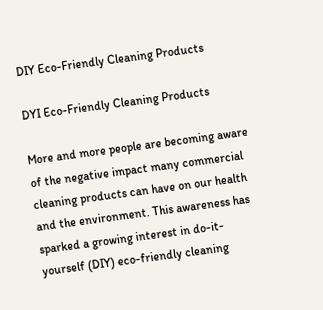DIY Eco-Friendly Cleaning Products

DYI Eco-Friendly Cleaning Products

More and more people are becoming aware of the negative impact many commercial cleaning products can have on our health and the environment. This awareness has sparked a growing interest in do-it-yourself (DIY) eco-friendly cleaning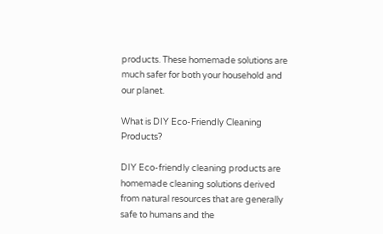products. These homemade solutions are much safer for both your household and our planet.

What is DIY Eco-Friendly Cleaning Products?

DIY Eco-friendly cleaning products are homemade cleaning solutions derived from natural resources that are generally safe to humans and the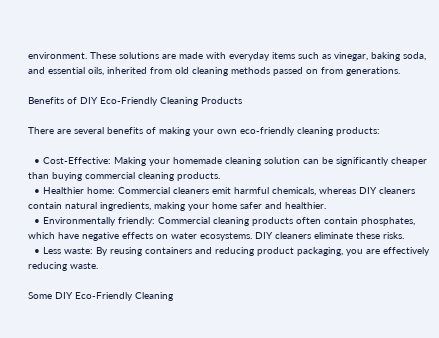environment. These solutions are made with everyday items such as vinegar, baking soda, and essential oils, inherited from old cleaning methods passed on from generations.

Benefits of DIY Eco-Friendly Cleaning Products

There are several benefits of making your own eco-friendly cleaning products:

  • Cost-Effective: Making your homemade cleaning solution can be significantly cheaper than buying commercial cleaning products.
  • Healthier home: Commercial cleaners emit harmful chemicals, whereas DIY cleaners contain natural ingredients, making your home safer and healthier.
  • Environmentally friendly: Commercial cleaning products often contain phosphates, which have negative effects on water ecosystems. DIY cleaners eliminate these risks.
  • Less waste: By reusing containers and reducing product packaging, you are effectively reducing waste.

Some DIY Eco-Friendly Cleaning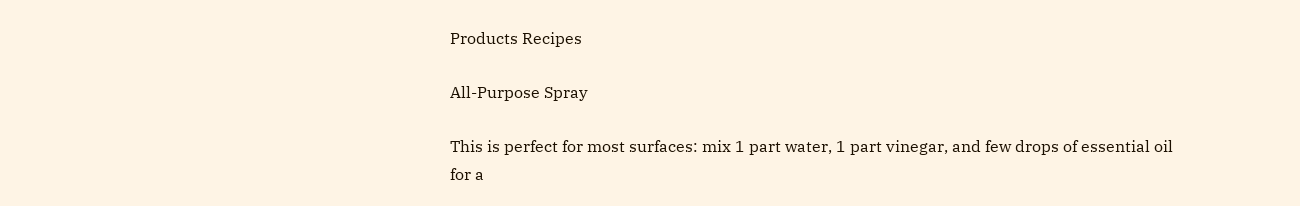Products Recipes

All-Purpose Spray

This is perfect for most surfaces: mix 1 part water, 1 part vinegar, and few drops of essential oil for a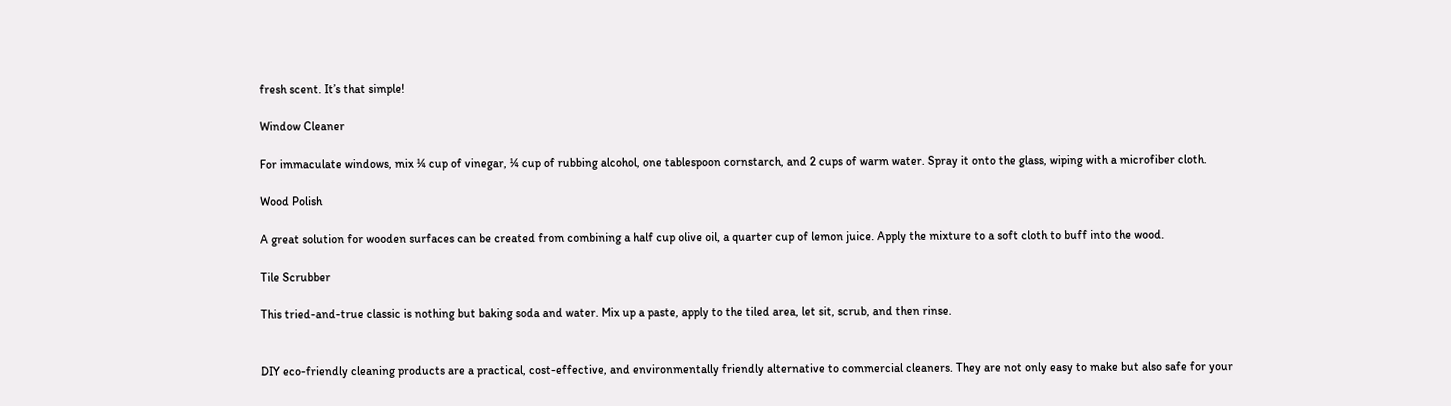fresh scent. It’s that simple!

Window Cleaner

For immaculate windows, mix ¼ cup of vinegar, ¼ cup of rubbing alcohol, one tablespoon cornstarch, and 2 cups of warm water. Spray it onto the glass, wiping with a microfiber cloth.

Wood Polish

A great solution for wooden surfaces can be created from combining a half cup olive oil, a quarter cup of lemon juice. Apply the mixture to a soft cloth to buff into the wood.

Tile Scrubber

This tried-and-true classic is nothing but baking soda and water. Mix up a paste, apply to the tiled area, let sit, scrub, and then rinse.


DIY eco-friendly cleaning products are a practical, cost-effective, and environmentally friendly alternative to commercial cleaners. They are not only easy to make but also safe for your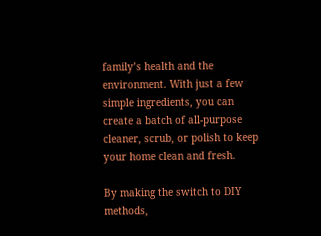family’s health and the environment. With just a few simple ingredients, you can create a batch of all-purpose cleaner, scrub, or polish to keep your home clean and fresh.

By making the switch to DIY methods,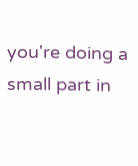you're doing a small part in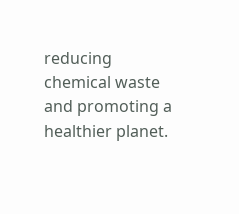reducing chemical waste and promoting a healthier planet.